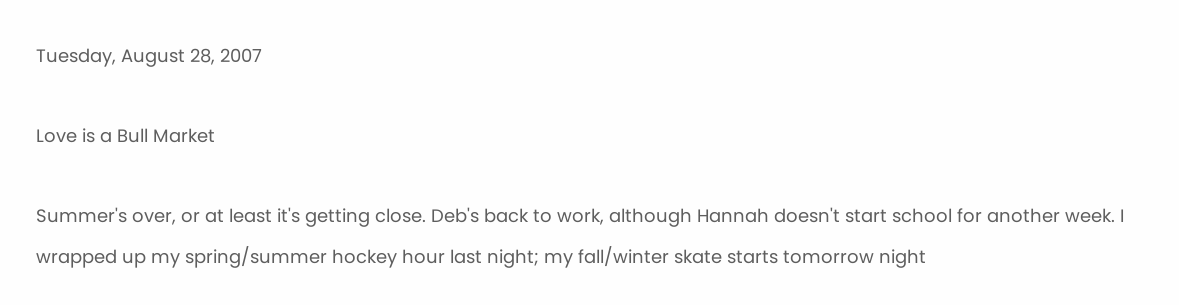Tuesday, August 28, 2007

Love is a Bull Market

Summer's over, or at least it's getting close. Deb's back to work, although Hannah doesn't start school for another week. I wrapped up my spring/summer hockey hour last night; my fall/winter skate starts tomorrow night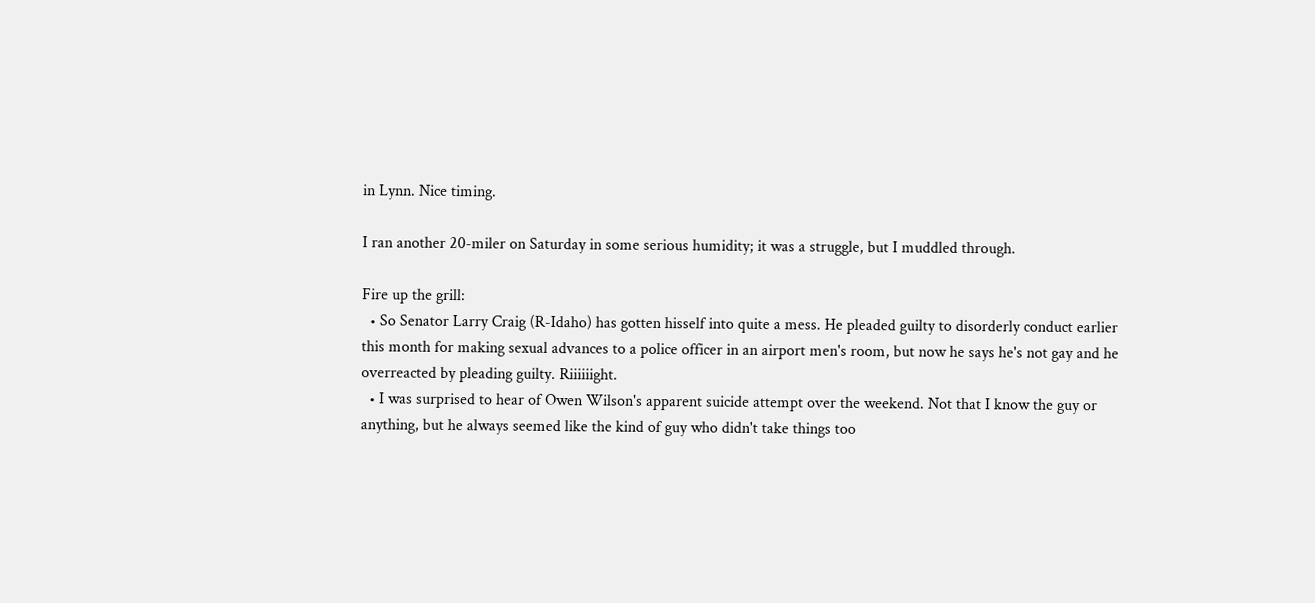in Lynn. Nice timing.

I ran another 20-miler on Saturday in some serious humidity; it was a struggle, but I muddled through.

Fire up the grill:
  • So Senator Larry Craig (R-Idaho) has gotten hisself into quite a mess. He pleaded guilty to disorderly conduct earlier this month for making sexual advances to a police officer in an airport men's room, but now he says he's not gay and he overreacted by pleading guilty. Riiiiiight.
  • I was surprised to hear of Owen Wilson's apparent suicide attempt over the weekend. Not that I know the guy or anything, but he always seemed like the kind of guy who didn't take things too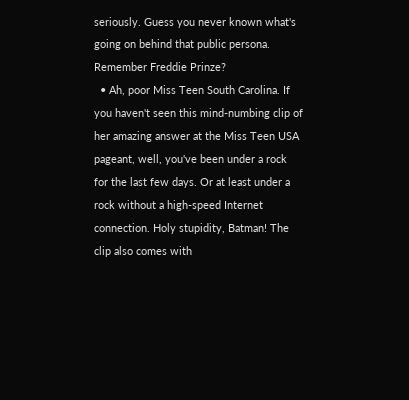seriously. Guess you never known what's going on behind that public persona. Remember Freddie Prinze?
  • Ah, poor Miss Teen South Carolina. If you haven't seen this mind-numbing clip of her amazing answer at the Miss Teen USA pageant, well, you've been under a rock for the last few days. Or at least under a rock without a high-speed Internet connection. Holy stupidity, Batman! The clip also comes with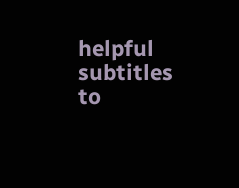helpful subtitles to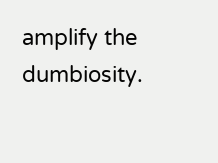amplify the dumbiosity.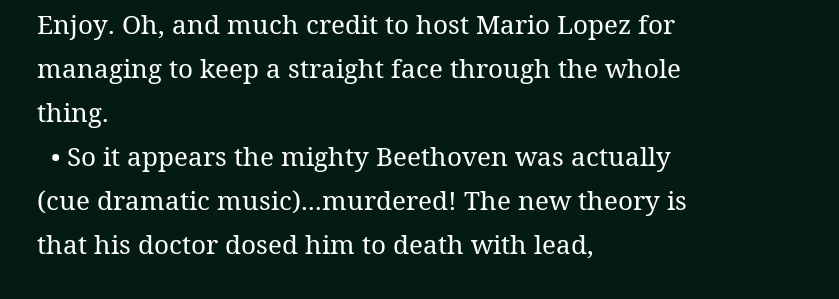Enjoy. Oh, and much credit to host Mario Lopez for managing to keep a straight face through the whole thing.
  • So it appears the mighty Beethoven was actually (cue dramatic music)...murdered! The new theory is that his doctor dosed him to death with lead,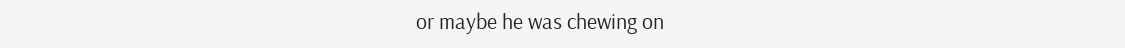or maybe he was chewing on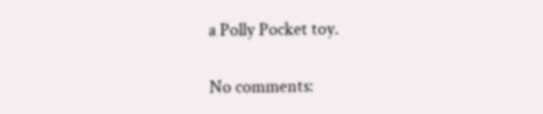a Polly Pocket toy.

No comments: